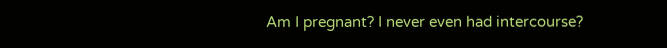Am I pregnant? I never even had intercourse?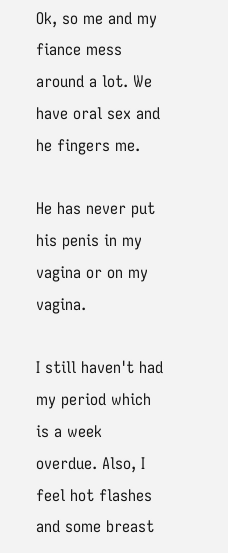Ok, so me and my fiance mess around a lot. We have oral sex and he fingers me.

He has never put his penis in my vagina or on my vagina.

I still haven't had my period which is a week overdue. Also, I feel hot flashes and some breast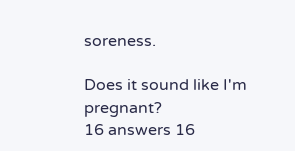soreness.

Does it sound like I'm pregnant?
16 answers 16